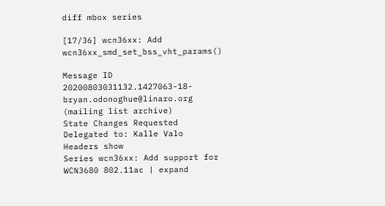diff mbox series

[17/36] wcn36xx: Add wcn36xx_smd_set_bss_vht_params()

Message ID 20200803031132.1427063-18-bryan.odonoghue@linaro.org (mailing list archive)
State Changes Requested
Delegated to: Kalle Valo
Headers show
Series wcn36xx: Add support for WCN3680 802.11ac | expand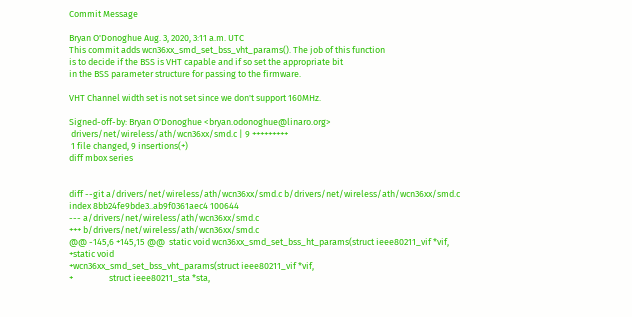Commit Message

Bryan O'Donoghue Aug. 3, 2020, 3:11 a.m. UTC
This commit adds wcn36xx_smd_set_bss_vht_params(). The job of this function
is to decide if the BSS is VHT capable and if so set the appropriate bit
in the BSS parameter structure for passing to the firmware.

VHT Channel width set is not set since we don't support 160MHz.

Signed-off-by: Bryan O'Donoghue <bryan.odonoghue@linaro.org>
 drivers/net/wireless/ath/wcn36xx/smd.c | 9 +++++++++
 1 file changed, 9 insertions(+)
diff mbox series


diff --git a/drivers/net/wireless/ath/wcn36xx/smd.c b/drivers/net/wireless/ath/wcn36xx/smd.c
index 8bb24fe9bde3..ab9f0361aec4 100644
--- a/drivers/net/wireless/ath/wcn36xx/smd.c
+++ b/drivers/net/wireless/ath/wcn36xx/smd.c
@@ -145,6 +145,15 @@  static void wcn36xx_smd_set_bss_ht_params(struct ieee80211_vif *vif,
+static void
+wcn36xx_smd_set_bss_vht_params(struct ieee80211_vif *vif,
+                  struct ieee80211_sta *sta,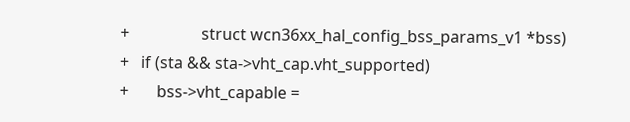+                  struct wcn36xx_hal_config_bss_params_v1 *bss)
+   if (sta && sta->vht_cap.vht_supported)
+       bss->vht_capable =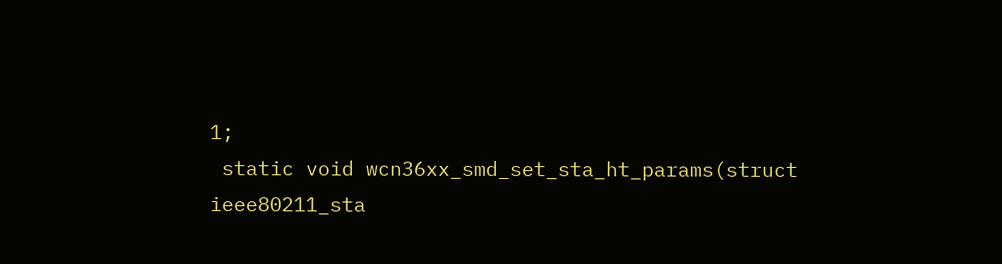1;
 static void wcn36xx_smd_set_sta_ht_params(struct ieee80211_sta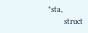*sta,
        struct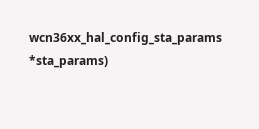wcn36xx_hal_config_sta_params *sta_params)